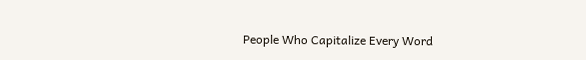People Who Capitalize Every Word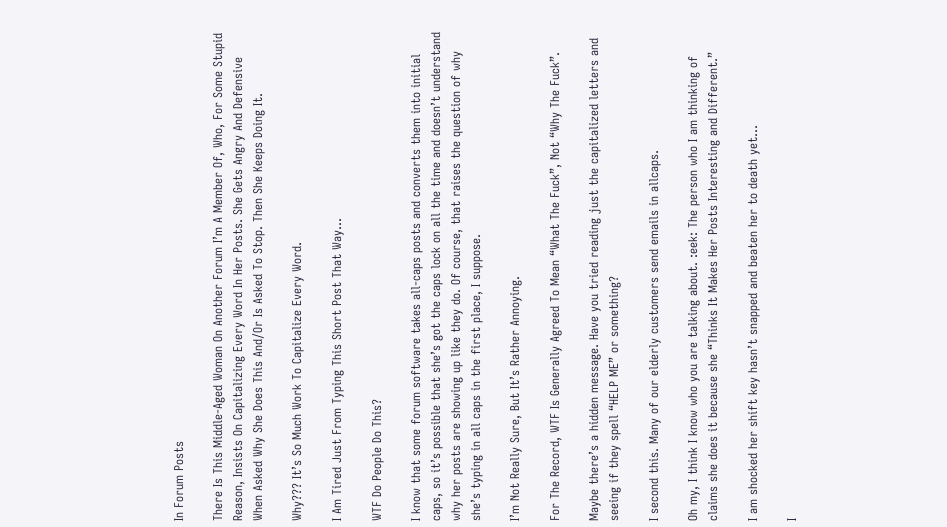In Forum Posts

There Is This Middle-Aged Woman On Another Forum I’m A Member Of, Who, For Some Stupid Reason, Insists On Capitalizing Every Word In Her Posts. She Gets Angry And Defensive When Asked Why She Does This And/Or Is Asked To Stop. Then She Keeps Doing It.

Why??? It’s So Much Work To Capitalize Every Word.

I Am Tired Just From Typing This Short Post That Way…

WTF Do People Do This?

I know that some forum software takes all-caps posts and converts them into initial caps, so it’s possible that she’s got the caps lock on all the time and doesn’t understand why her posts are showing up like they do. Of course, that raises the question of why she’s typing in all caps in the first place, I suppose.

I’m Not Really Sure, But It’s Rather Annoying.

For The Record, WTF Is Generally Agreed To Mean “What The Fuck”, Not “Why The Fuck”.

Maybe there’s a hidden message. Have you tried reading just the capitalized letters and seeing if they spell “HELP ME” or something?

I second this. Many of our elderly customers send emails in allcaps.

Oh my, I think I know who you are talking about. :eek: The person who I am thinking of claims she does it because she “Thinks It Makes Her Posts Interesting and Different.”

I am shocked her shift key hasn’t snapped and beaten her to death yet…

I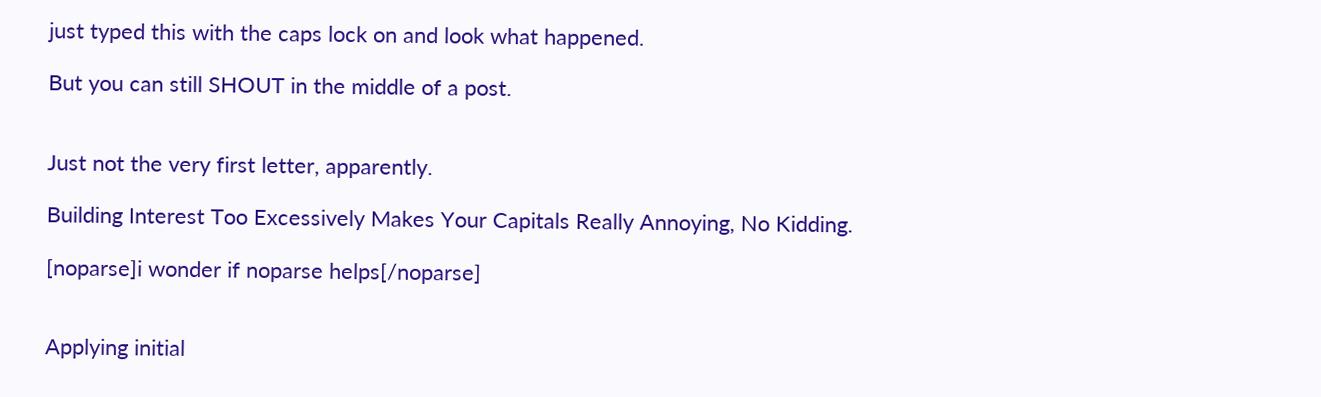just typed this with the caps lock on and look what happened.

But you can still SHOUT in the middle of a post.


Just not the very first letter, apparently.

Building Interest Too Excessively Makes Your Capitals Really Annoying, No Kidding.

[noparse]i wonder if noparse helps[/noparse]


Applying initial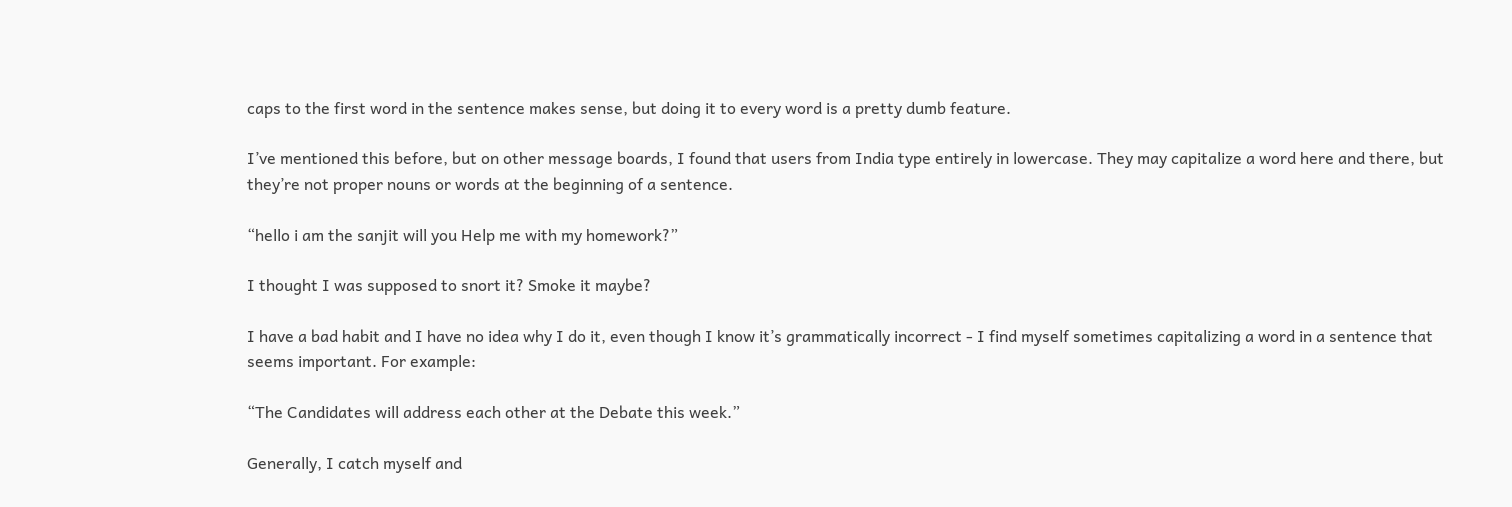caps to the first word in the sentence makes sense, but doing it to every word is a pretty dumb feature.

I’ve mentioned this before, but on other message boards, I found that users from India type entirely in lowercase. They may capitalize a word here and there, but they’re not proper nouns or words at the beginning of a sentence.

“hello i am the sanjit will you Help me with my homework?”

I thought I was supposed to snort it? Smoke it maybe?

I have a bad habit and I have no idea why I do it, even though I know it’s grammatically incorrect - I find myself sometimes capitalizing a word in a sentence that seems important. For example:

“The Candidates will address each other at the Debate this week.”

Generally, I catch myself and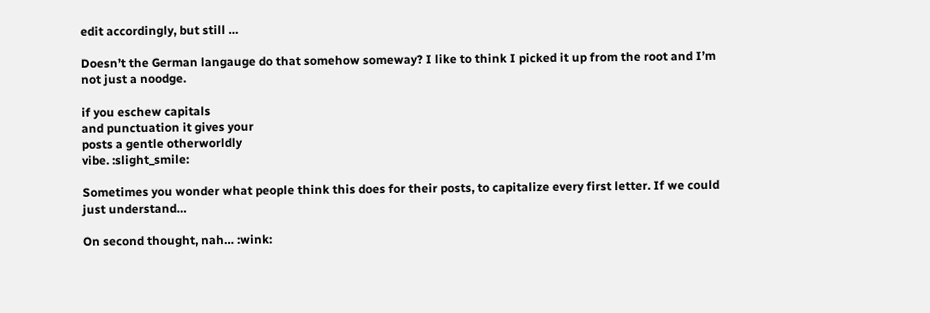edit accordingly, but still …

Doesn’t the German langauge do that somehow someway? I like to think I picked it up from the root and I’m not just a noodge.

if you eschew capitals
and punctuation it gives your
posts a gentle otherworldly
vibe. :slight_smile:

Sometimes you wonder what people think this does for their posts, to capitalize every first letter. If we could just understand…

On second thought, nah… :wink: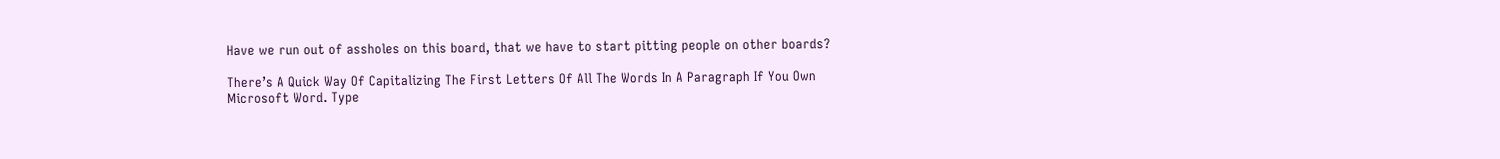Have we run out of assholes on this board, that we have to start pitting people on other boards?

There’s A Quick Way Of Capitalizing The First Letters Of All The Words In A Paragraph If You Own Microsoft Word. Type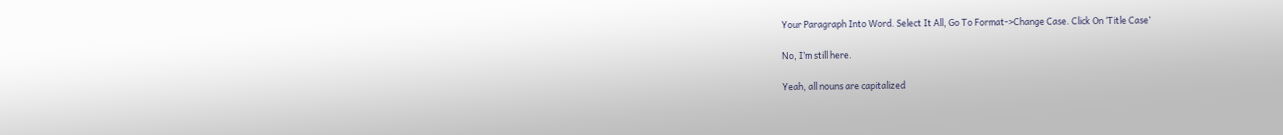Your Paragraph Into Word. Select It All, Go To Format->Change Case. Click On ‘Title Case’

No, I’m still here.

Yeah, all nouns are capitalized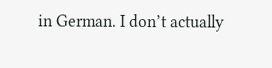in German. I don’t actually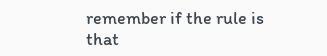remember if the rule is that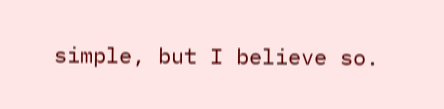simple, but I believe so.